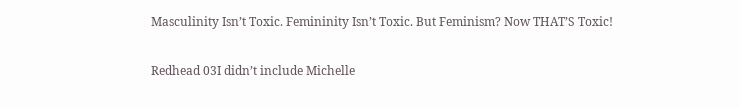Masculinity Isn’t Toxic. Femininity Isn’t Toxic. But Feminism? Now THAT’S Toxic!

Redhead 03I didn’t include Michelle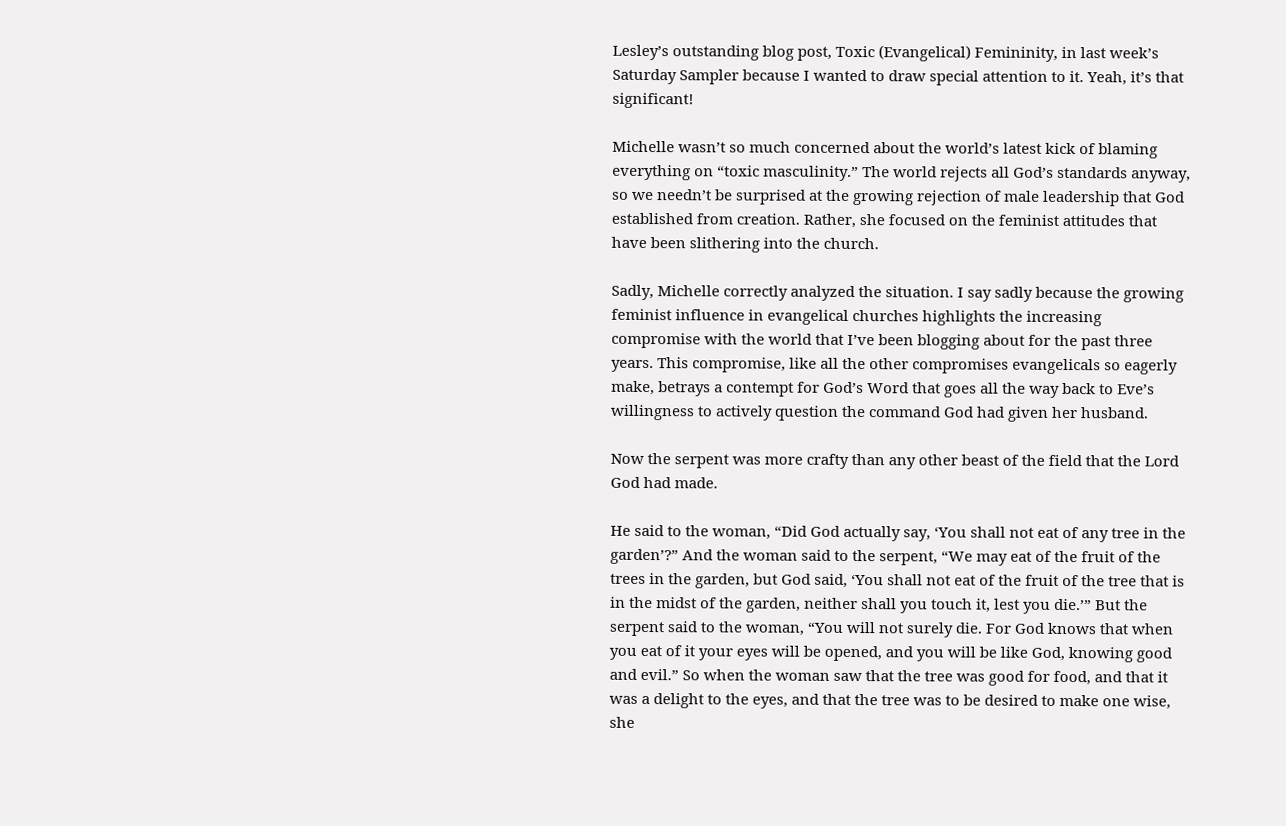Lesley’s outstanding blog post, Toxic (Evangelical) Femininity, in last week’s Saturday Sampler because I wanted to draw special attention to it. Yeah, it’s that significant!

Michelle wasn’t so much concerned about the world’s latest kick of blaming everything on “toxic masculinity.” The world rejects all God’s standards anyway, so we needn’t be surprised at the growing rejection of male leadership that God established from creation. Rather, she focused on the feminist attitudes that have been slithering into the church.

Sadly, Michelle correctly analyzed the situation. I say sadly because the growing feminist influence in evangelical churches highlights the increasing compromise with the world that I’ve been blogging about for the past three years. This compromise, like all the other compromises evangelicals so eagerly make, betrays a contempt for God’s Word that goes all the way back to Eve’s willingness to actively question the command God had given her husband.

Now the serpent was more crafty than any other beast of the field that the Lord God had made.

He said to the woman, “Did God actually say, ‘You shall not eat of any tree in the garden’?” And the woman said to the serpent, “We may eat of the fruit of the trees in the garden, but God said, ‘You shall not eat of the fruit of the tree that is in the midst of the garden, neither shall you touch it, lest you die.’” But the serpent said to the woman, “You will not surely die. For God knows that when you eat of it your eyes will be opened, and you will be like God, knowing good and evil.” So when the woman saw that the tree was good for food, and that it was a delight to the eyes, and that the tree was to be desired to make one wise, she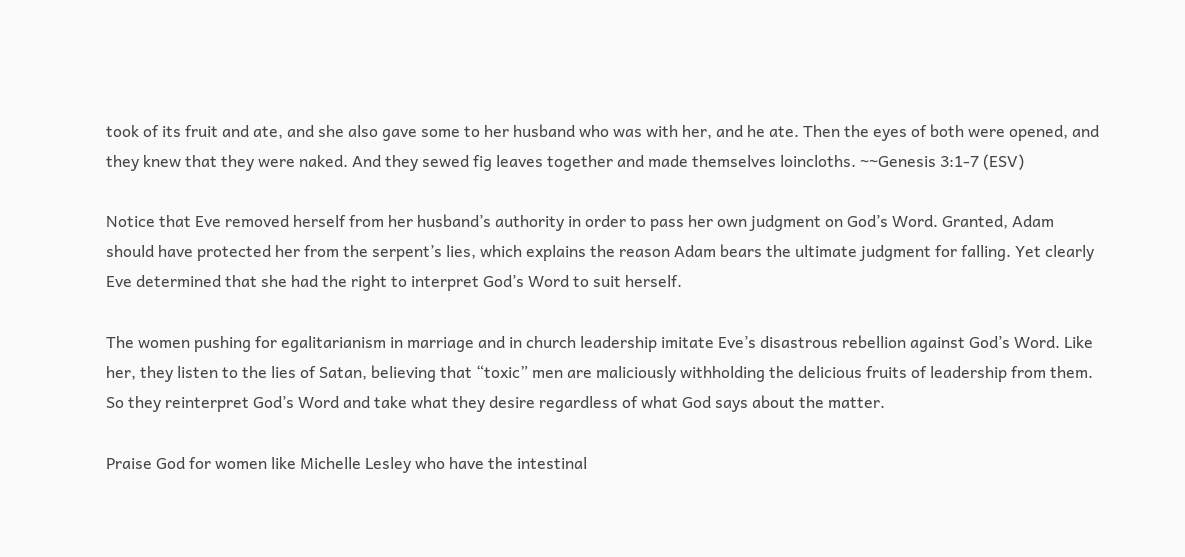took of its fruit and ate, and she also gave some to her husband who was with her, and he ate. Then the eyes of both were opened, and they knew that they were naked. And they sewed fig leaves together and made themselves loincloths. ~~Genesis 3:1-7 (ESV)

Notice that Eve removed herself from her husband’s authority in order to pass her own judgment on God’s Word. Granted, Adam should have protected her from the serpent’s lies, which explains the reason Adam bears the ultimate judgment for falling. Yet clearly Eve determined that she had the right to interpret God’s Word to suit herself.

The women pushing for egalitarianism in marriage and in church leadership imitate Eve’s disastrous rebellion against God’s Word. Like her, they listen to the lies of Satan, believing that “toxic” men are maliciously withholding the delicious fruits of leadership from them. So they reinterpret God’s Word and take what they desire regardless of what God says about the matter.

Praise God for women like Michelle Lesley who have the intestinal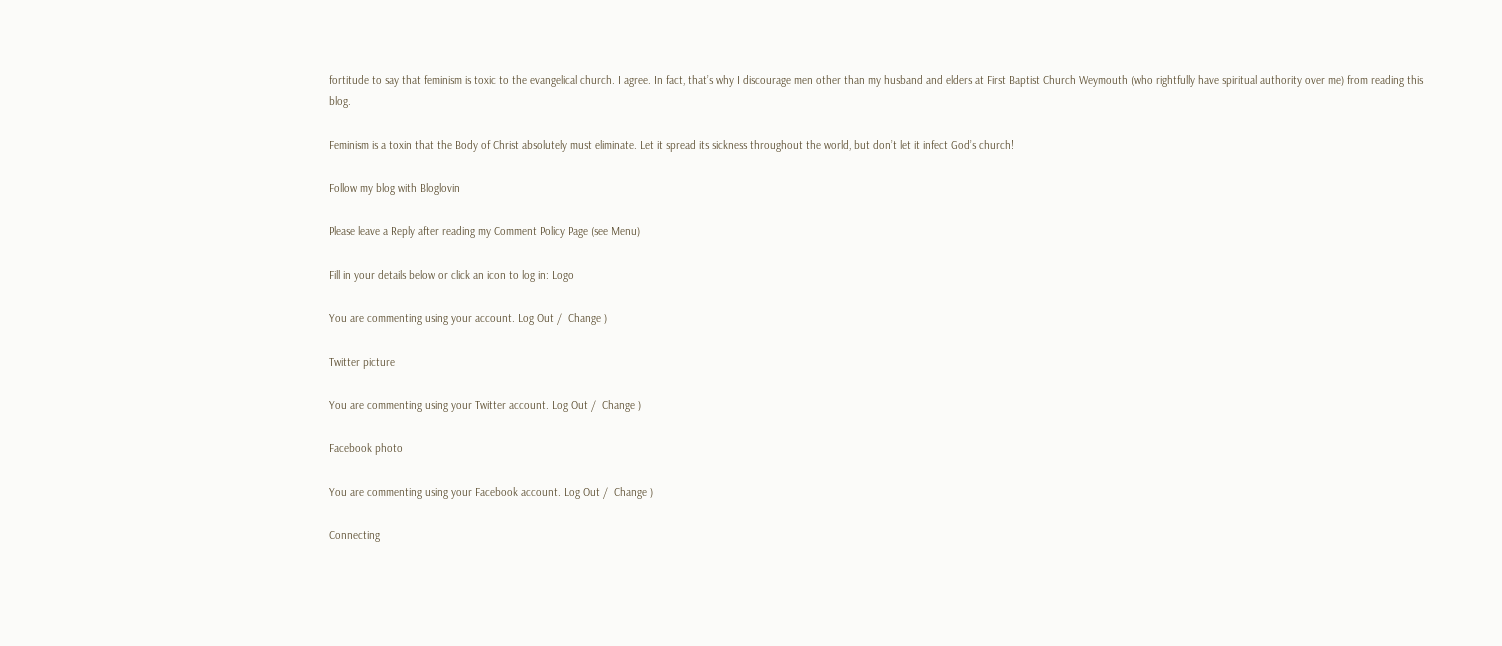fortitude to say that feminism is toxic to the evangelical church. I agree. In fact, that’s why I discourage men other than my husband and elders at First Baptist Church Weymouth (who rightfully have spiritual authority over me) from reading this blog.

Feminism is a toxin that the Body of Christ absolutely must eliminate. Let it spread its sickness throughout the world, but don’t let it infect God’s church!

Follow my blog with Bloglovin

Please leave a Reply after reading my Comment Policy Page (see Menu)

Fill in your details below or click an icon to log in: Logo

You are commenting using your account. Log Out /  Change )

Twitter picture

You are commenting using your Twitter account. Log Out /  Change )

Facebook photo

You are commenting using your Facebook account. Log Out /  Change )

Connecting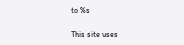to %s

This site uses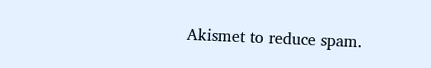Akismet to reduce spam.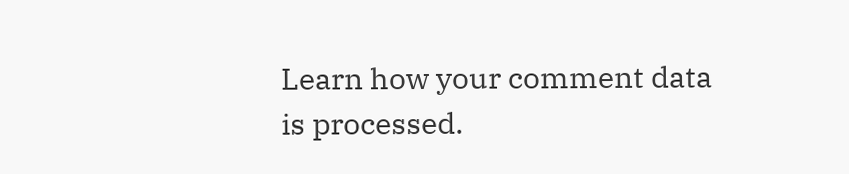Learn how your comment data is processed.